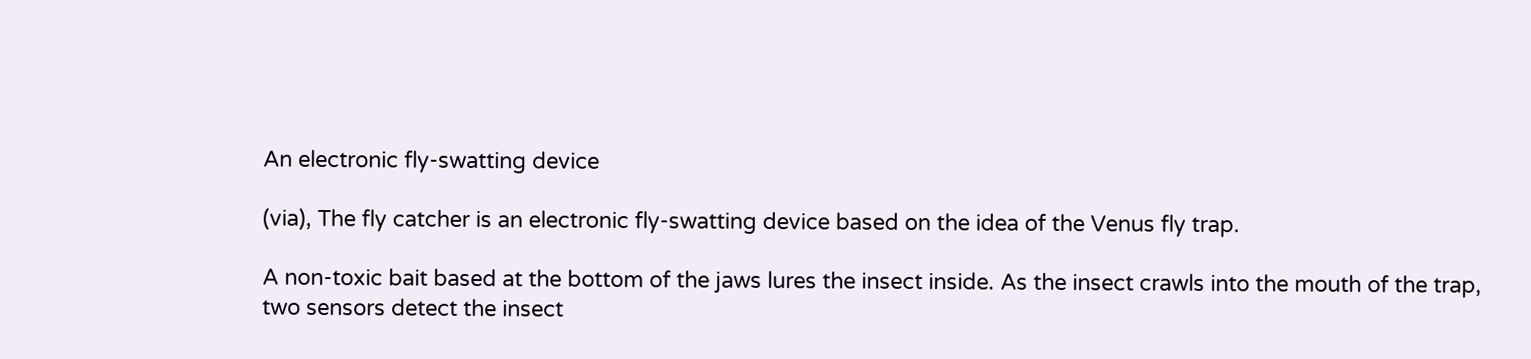An electronic fly-swatting device

(via), The fly catcher is an electronic fly-swatting device based on the idea of the Venus fly trap.

A non-toxic bait based at the bottom of the jaws lures the insect inside. As the insect crawls into the mouth of the trap, two sensors detect the insect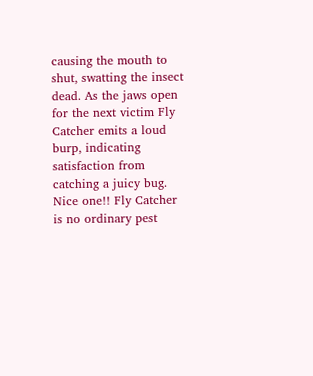causing the mouth to shut, swatting the insect dead. As the jaws open for the next victim Fly Catcher emits a loud burp, indicating satisfaction from catching a juicy bug. Nice one!! Fly Catcher is no ordinary pest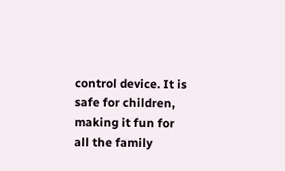control device. It is safe for children, making it fun for all the family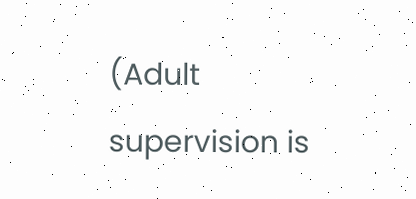(Adult supervision is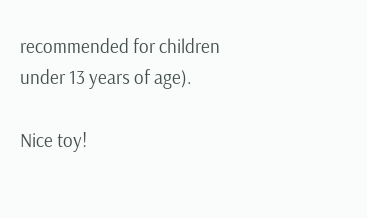recommended for children under 13 years of age).

Nice toy!